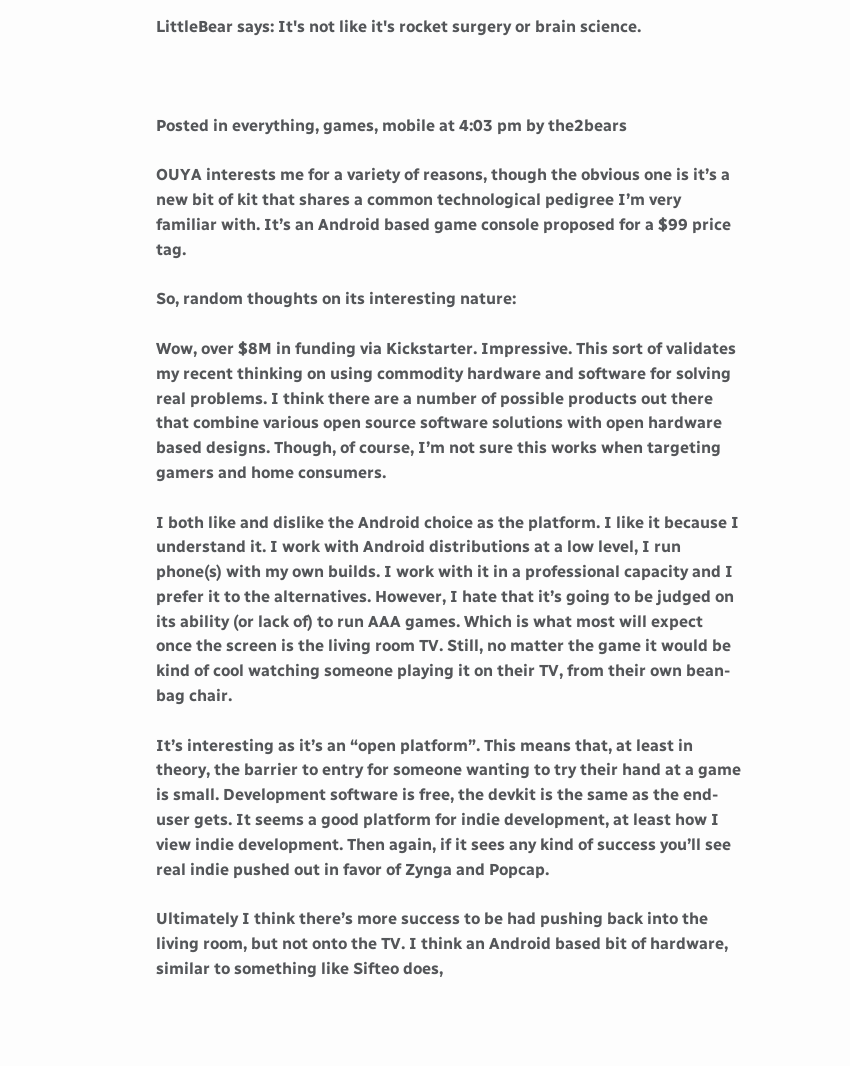LittleBear says: It's not like it's rocket surgery or brain science.



Posted in everything, games, mobile at 4:03 pm by the2bears

OUYA interests me for a variety of reasons, though the obvious one is it’s a new bit of kit that shares a common technological pedigree I’m very familiar with. It’s an Android based game console proposed for a $99 price tag.

So, random thoughts on its interesting nature:

Wow, over $8M in funding via Kickstarter. Impressive. This sort of validates my recent thinking on using commodity hardware and software for solving real problems. I think there are a number of possible products out there that combine various open source software solutions with open hardware based designs. Though, of course, I’m not sure this works when targeting gamers and home consumers.

I both like and dislike the Android choice as the platform. I like it because I understand it. I work with Android distributions at a low level, I run phone(s) with my own builds. I work with it in a professional capacity and I prefer it to the alternatives. However, I hate that it’s going to be judged on its ability (or lack of) to run AAA games. Which is what most will expect once the screen is the living room TV. Still, no matter the game it would be kind of cool watching someone playing it on their TV, from their own bean-bag chair.

It’s interesting as it’s an “open platform”. This means that, at least in theory, the barrier to entry for someone wanting to try their hand at a game is small. Development software is free, the devkit is the same as the end-user gets. It seems a good platform for indie development, at least how I view indie development. Then again, if it sees any kind of success you’ll see real indie pushed out in favor of Zynga and Popcap.

Ultimately I think there’s more success to be had pushing back into the living room, but not onto the TV. I think an Android based bit of hardware, similar to something like Sifteo does,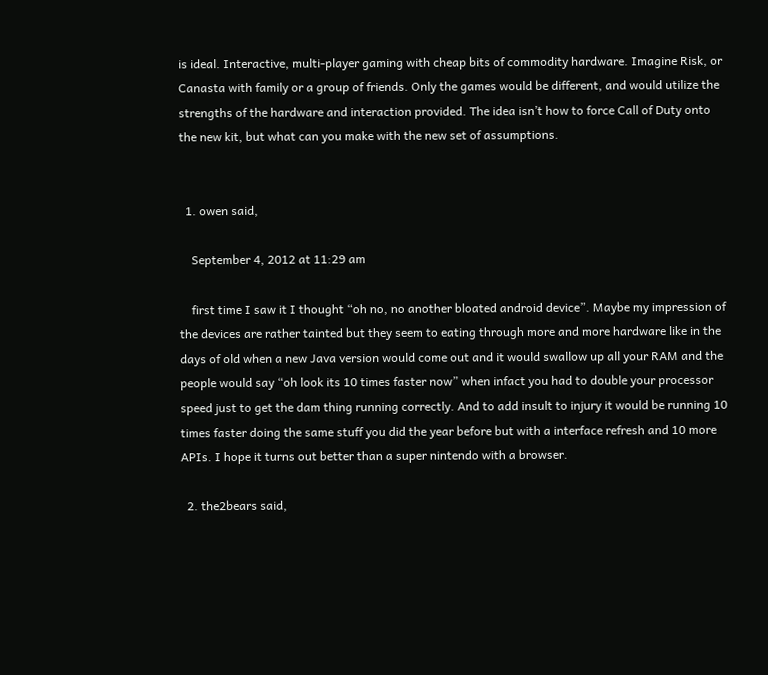is ideal. Interactive, multi-player gaming with cheap bits of commodity hardware. Imagine Risk, or Canasta with family or a group of friends. Only the games would be different, and would utilize the strengths of the hardware and interaction provided. The idea isn’t how to force Call of Duty onto the new kit, but what can you make with the new set of assumptions.


  1. owen said,

    September 4, 2012 at 11:29 am

    first time I saw it I thought “oh no, no another bloated android device”. Maybe my impression of the devices are rather tainted but they seem to eating through more and more hardware like in the days of old when a new Java version would come out and it would swallow up all your RAM and the people would say “oh look its 10 times faster now” when infact you had to double your processor speed just to get the dam thing running correctly. And to add insult to injury it would be running 10 times faster doing the same stuff you did the year before but with a interface refresh and 10 more APIs. I hope it turns out better than a super nintendo with a browser.

  2. the2bears said,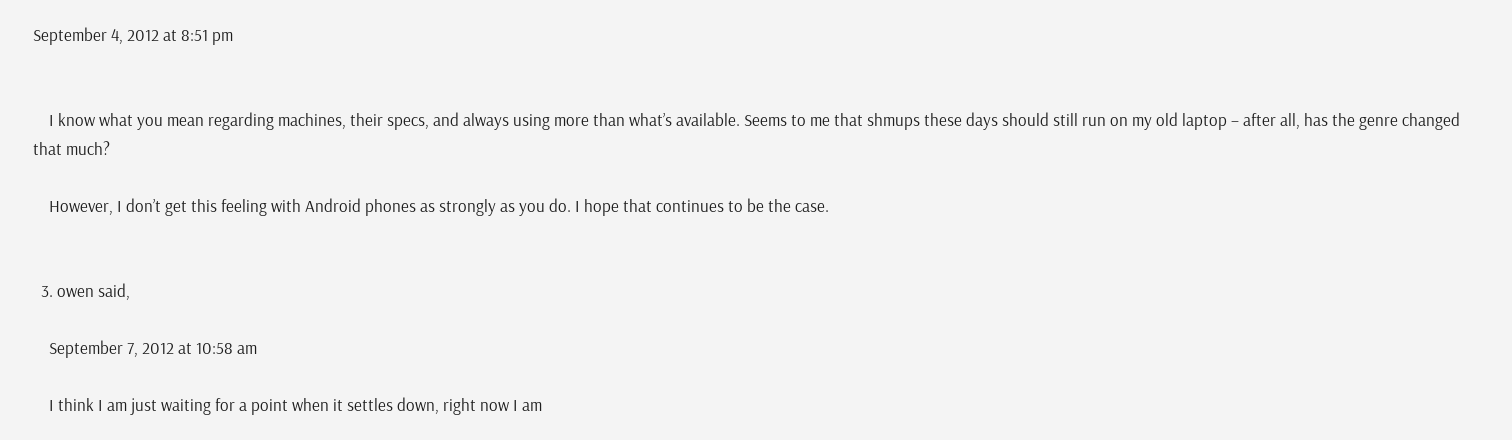September 4, 2012 at 8:51 pm


    I know what you mean regarding machines, their specs, and always using more than what’s available. Seems to me that shmups these days should still run on my old laptop – after all, has the genre changed that much?

    However, I don’t get this feeling with Android phones as strongly as you do. I hope that continues to be the case.


  3. owen said,

    September 7, 2012 at 10:58 am

    I think I am just waiting for a point when it settles down, right now I am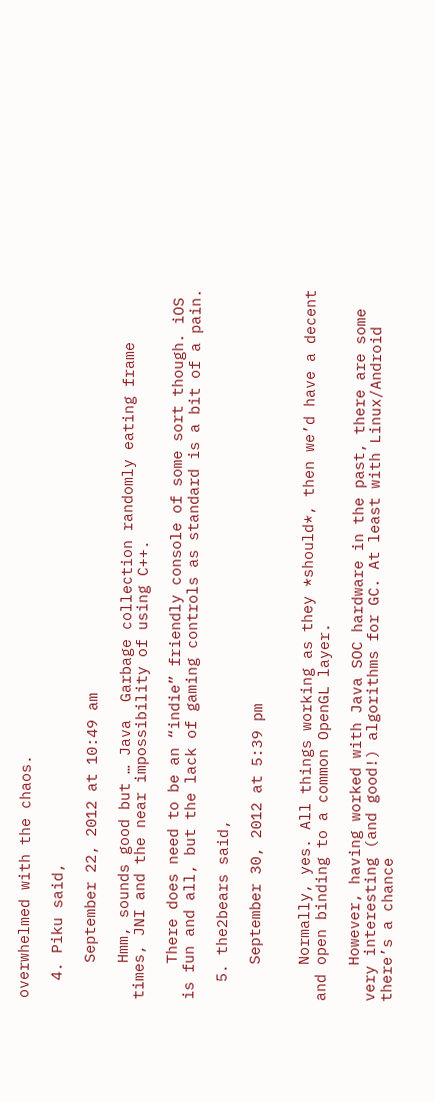overwhelmed with the chaos.

  4. Piku said,

    September 22, 2012 at 10:49 am

    Hmm, sounds good but … Java  Garbage collection randomly eating frame times, JNI and the near impossibility of using C++.

    There does need to be an “indie” friendly console of some sort though. iOS is fun and all, but the lack of gaming controls as standard is a bit of a pain.

  5. the2bears said,

    September 30, 2012 at 5:39 pm


    Normally, yes. All things working as they *should*, then we’d have a decent and open binding to a common OpenGL layer.

    However, having worked with Java SOC hardware in the past, there are some very interesting (and good!) algorithms for GC. At least with Linux/Android there’s a chance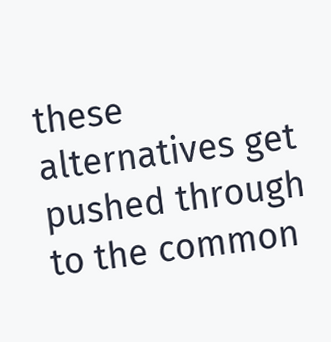these alternatives get pushed through to the common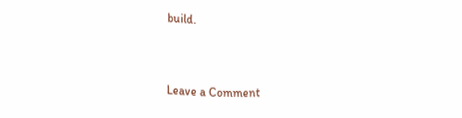build.


Leave a Comment